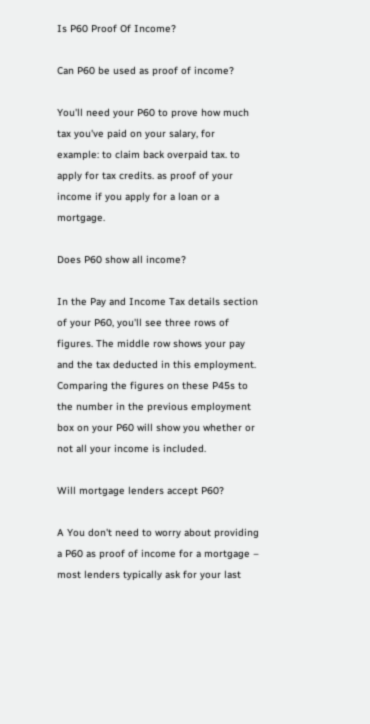Is P60 Proof Of Income?

Can P60 be used as proof of income?

You'll need your P60 to prove how much tax you've paid on your salary, for example: to claim back overpaid tax. to apply for tax credits. as proof of your income if you apply for a loan or a mortgage.

Does P60 show all income?

In the Pay and Income Tax details section of your P60, you'll see three rows of figures. The middle row shows your pay and the tax deducted in this employment. Comparing the figures on these P45s to the number in the previous employment box on your P60 will show you whether or not all your income is included.

Will mortgage lenders accept P60?

A You don't need to worry about providing a P60 as proof of income for a mortgage – most lenders typically ask for your last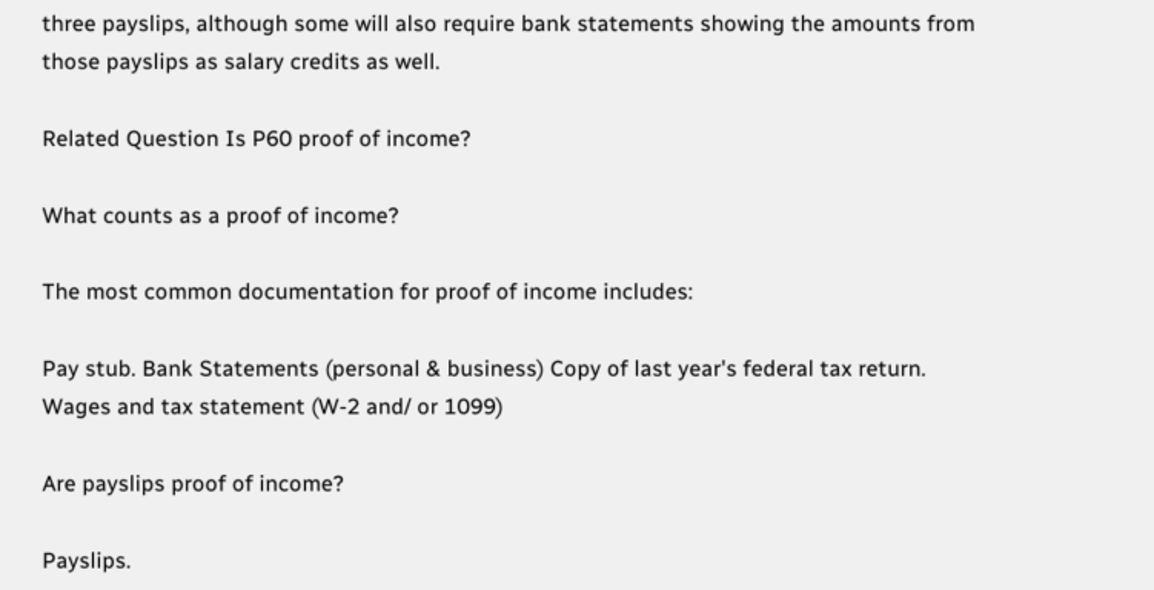three payslips, although some will also require bank statements showing the amounts from those payslips as salary credits as well.

Related Question Is P60 proof of income?

What counts as a proof of income?

The most common documentation for proof of income includes:

Pay stub. Bank Statements (personal & business) Copy of last year's federal tax return. Wages and tax statement (W-2 and/ or 1099)

Are payslips proof of income?

Payslips.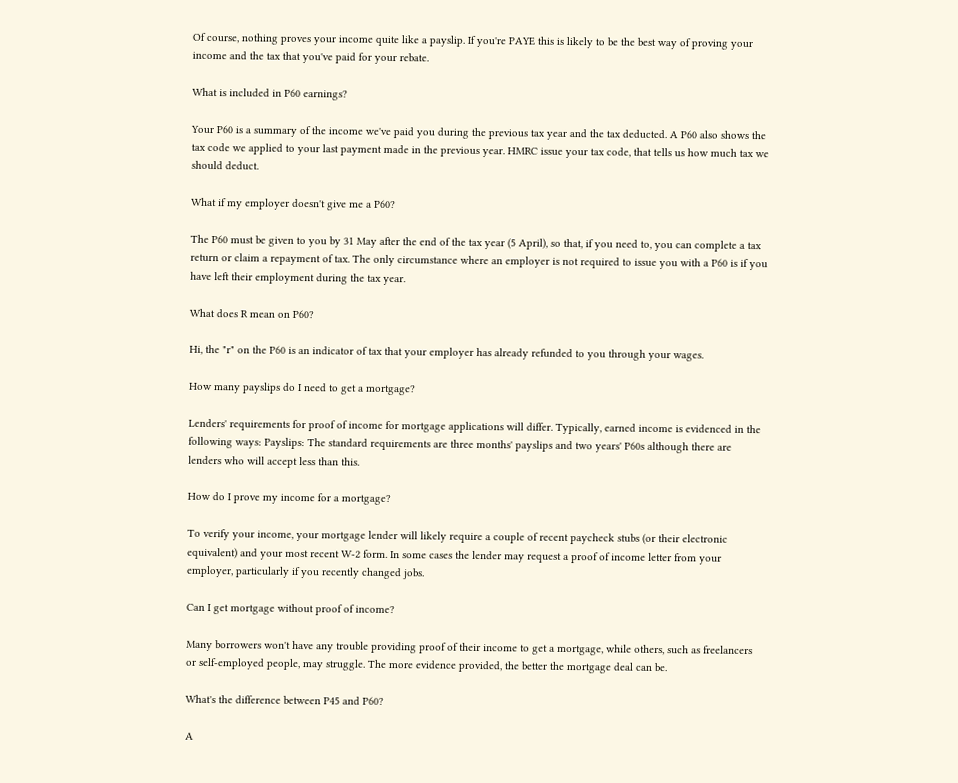Of course, nothing proves your income quite like a payslip. If you're PAYE this is likely to be the best way of proving your income and the tax that you've paid for your rebate.

What is included in P60 earnings?

Your P60 is a summary of the income we've paid you during the previous tax year and the tax deducted. A P60 also shows the tax code we applied to your last payment made in the previous year. HMRC issue your tax code, that tells us how much tax we should deduct.

What if my employer doesn't give me a P60?

The P60 must be given to you by 31 May after the end of the tax year (5 April), so that, if you need to, you can complete a tax return or claim a repayment of tax. The only circumstance where an employer is not required to issue you with a P60 is if you have left their employment during the tax year.

What does R mean on P60?

Hi, the "r" on the P60 is an indicator of tax that your employer has already refunded to you through your wages.

How many payslips do I need to get a mortgage?

Lenders' requirements for proof of income for mortgage applications will differ. Typically, earned income is evidenced in the following ways: Payslips: The standard requirements are three months' payslips and two years' P60s although there are lenders who will accept less than this.

How do I prove my income for a mortgage?

To verify your income, your mortgage lender will likely require a couple of recent paycheck stubs (or their electronic equivalent) and your most recent W-2 form. In some cases the lender may request a proof of income letter from your employer, particularly if you recently changed jobs.

Can I get mortgage without proof of income?

Many borrowers won't have any trouble providing proof of their income to get a mortgage, while others, such as freelancers or self-employed people, may struggle. The more evidence provided, the better the mortgage deal can be.

What's the difference between P45 and P60?

A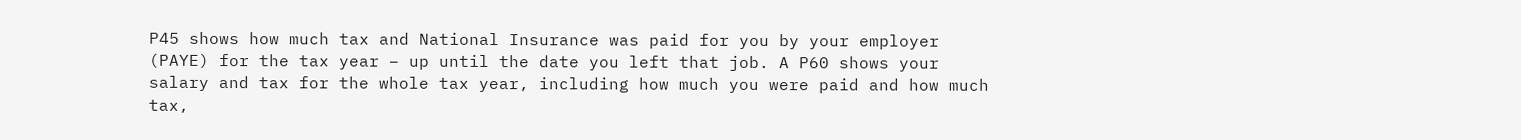P45 shows how much tax and National Insurance was paid for you by your employer (PAYE) for the tax year – up until the date you left that job. A P60 shows your salary and tax for the whole tax year, including how much you were paid and how much tax,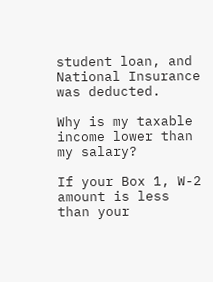student loan, and National Insurance was deducted.

Why is my taxable income lower than my salary?

If your Box 1, W-2 amount is less than your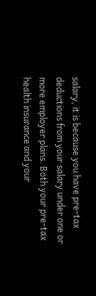salary, it is because you have pre-tax deductions from your salary under one or more employer plans. Both your pre-tax health insurance and your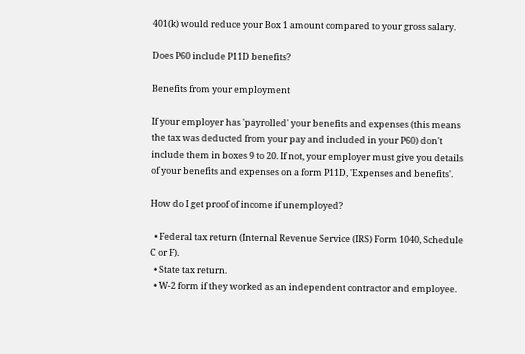401(k) would reduce your Box 1 amount compared to your gross salary.

Does P60 include P11D benefits?

Benefits from your employment

If your employer has 'payrolled' your benefits and expenses (this means the tax was deducted from your pay and included in your P60) don't include them in boxes 9 to 20. If not, your employer must give you details of your benefits and expenses on a form P11D, 'Expenses and benefits'.

How do I get proof of income if unemployed?

  • Federal tax return (Internal Revenue Service (IRS) Form 1040, Schedule C or F).
  • State tax return.
  • W-2 form if they worked as an independent contractor and employee.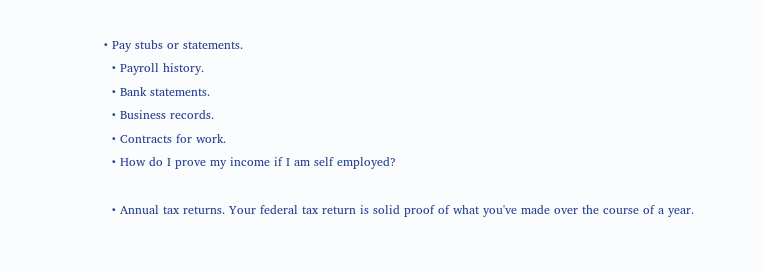• Pay stubs or statements.
  • Payroll history.
  • Bank statements.
  • Business records.
  • Contracts for work.
  • How do I prove my income if I am self employed?

  • Annual tax returns. Your federal tax return is solid proof of what you've made over the course of a year.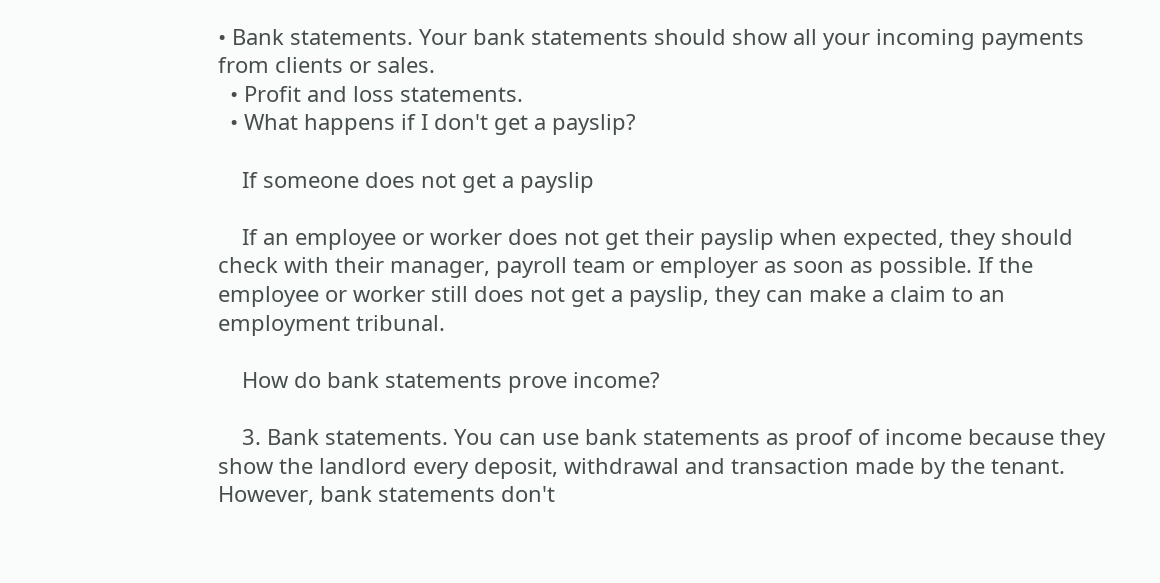• Bank statements. Your bank statements should show all your incoming payments from clients or sales.
  • Profit and loss statements.
  • What happens if I don't get a payslip?

    If someone does not get a payslip

    If an employee or worker does not get their payslip when expected, they should check with their manager, payroll team or employer as soon as possible. If the employee or worker still does not get a payslip, they can make a claim to an employment tribunal.

    How do bank statements prove income?

    3. Bank statements. You can use bank statements as proof of income because they show the landlord every deposit, withdrawal and transaction made by the tenant. However, bank statements don't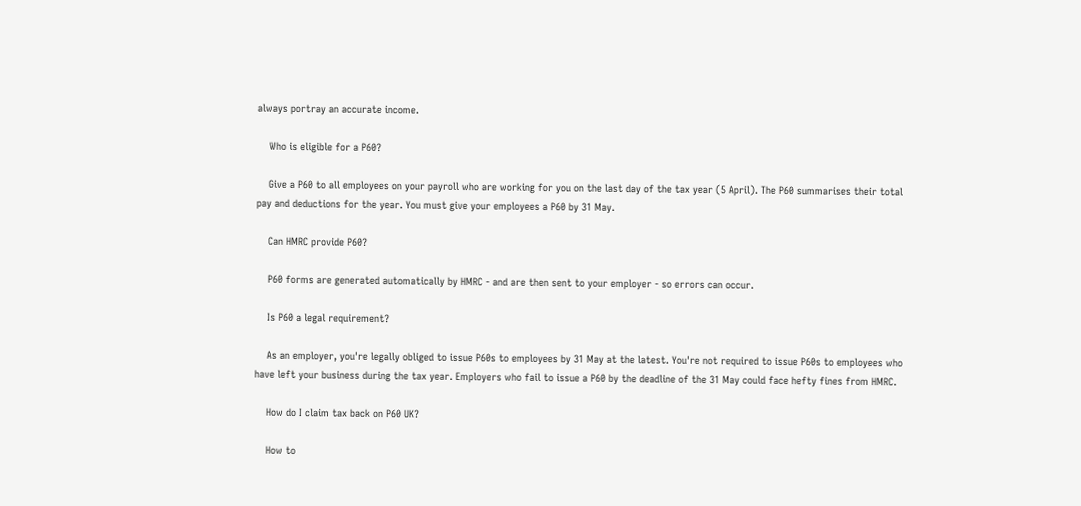always portray an accurate income.

    Who is eligible for a P60?

    Give a P60 to all employees on your payroll who are working for you on the last day of the tax year (5 April). The P60 summarises their total pay and deductions for the year. You must give your employees a P60 by 31 May.

    Can HMRC provide P60?

    P60 forms are generated automatically by HMRC - and are then sent to your employer - so errors can occur.

    Is P60 a legal requirement?

    As an employer, you're legally obliged to issue P60s to employees by 31 May at the latest. You're not required to issue P60s to employees who have left your business during the tax year. Employers who fail to issue a P60 by the deadline of the 31 May could face hefty fines from HMRC.

    How do I claim tax back on P60 UK?

    How to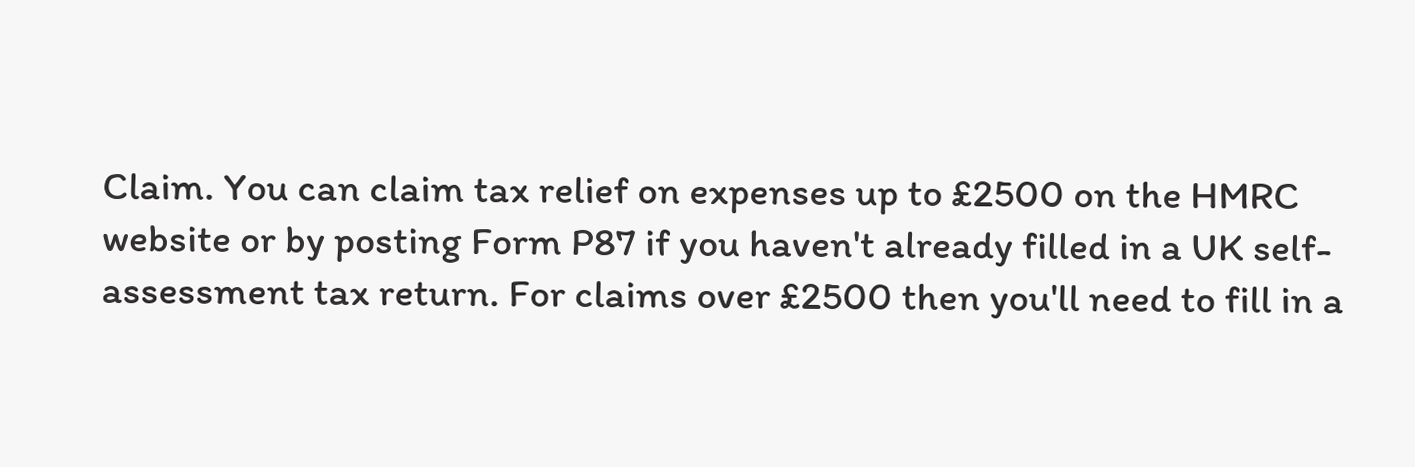Claim. You can claim tax relief on expenses up to £2500 on the HMRC website or by posting Form P87 if you haven't already filled in a UK self-assessment tax return. For claims over £2500 then you'll need to fill in a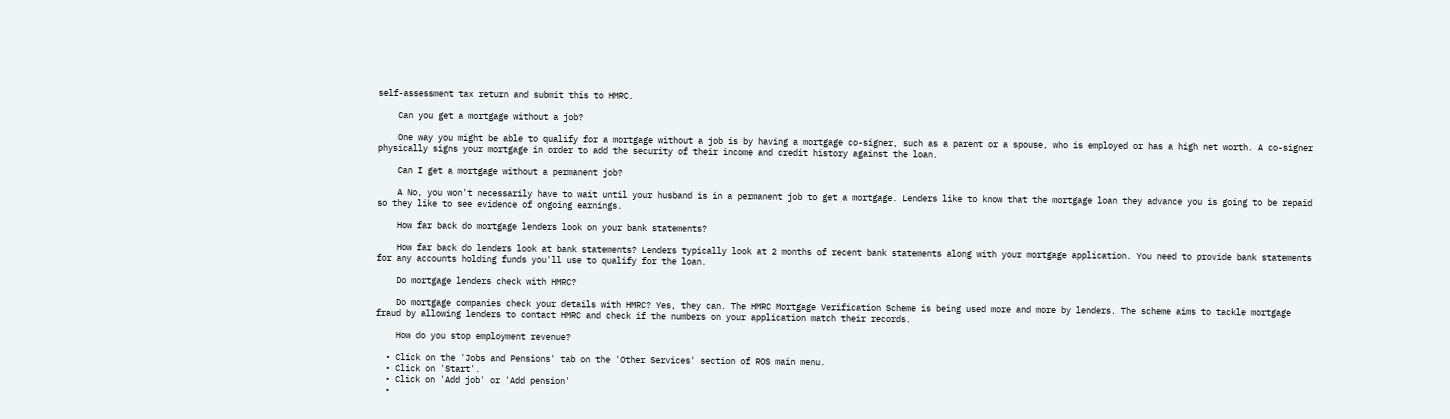self-assessment tax return and submit this to HMRC.

    Can you get a mortgage without a job?

    One way you might be able to qualify for a mortgage without a job is by having a mortgage co-signer, such as a parent or a spouse, who is employed or has a high net worth. A co-signer physically signs your mortgage in order to add the security of their income and credit history against the loan.

    Can I get a mortgage without a permanent job?

    A No, you won't necessarily have to wait until your husband is in a permanent job to get a mortgage. Lenders like to know that the mortgage loan they advance you is going to be repaid so they like to see evidence of ongoing earnings.

    How far back do mortgage lenders look on your bank statements?

    How far back do lenders look at bank statements? Lenders typically look at 2 months of recent bank statements along with your mortgage application. You need to provide bank statements for any accounts holding funds you'll use to qualify for the loan.

    Do mortgage lenders check with HMRC?

    Do mortgage companies check your details with HMRC? Yes, they can. The HMRC Mortgage Verification Scheme is being used more and more by lenders. The scheme aims to tackle mortgage fraud by allowing lenders to contact HMRC and check if the numbers on your application match their records.

    How do you stop employment revenue?

  • Click on the 'Jobs and Pensions' tab on the 'Other Services' section of ROS main menu.
  • Click on 'Start'.
  • Click on 'Add job' or 'Add pension'
  •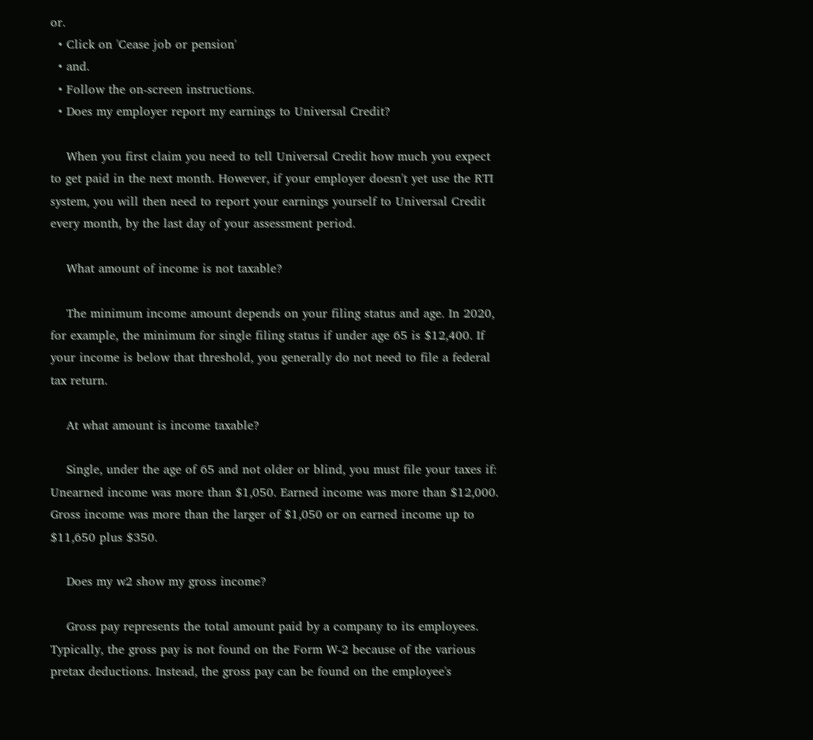or.
  • Click on 'Cease job or pension'
  • and.
  • Follow the on-screen instructions.
  • Does my employer report my earnings to Universal Credit?

    When you first claim you need to tell Universal Credit how much you expect to get paid in the next month. However, if your employer doesn't yet use the RTI system, you will then need to report your earnings yourself to Universal Credit every month, by the last day of your assessment period.

    What amount of income is not taxable?

    The minimum income amount depends on your filing status and age. In 2020, for example, the minimum for single filing status if under age 65 is $12,400. If your income is below that threshold, you generally do not need to file a federal tax return.

    At what amount is income taxable?

    Single, under the age of 65 and not older or blind, you must file your taxes if: Unearned income was more than $1,050. Earned income was more than $12,000. Gross income was more than the larger of $1,050 or on earned income up to $11,650 plus $350.

    Does my w2 show my gross income?

    Gross pay represents the total amount paid by a company to its employees. Typically, the gross pay is not found on the Form W-2 because of the various pretax deductions. Instead, the gross pay can be found on the employee's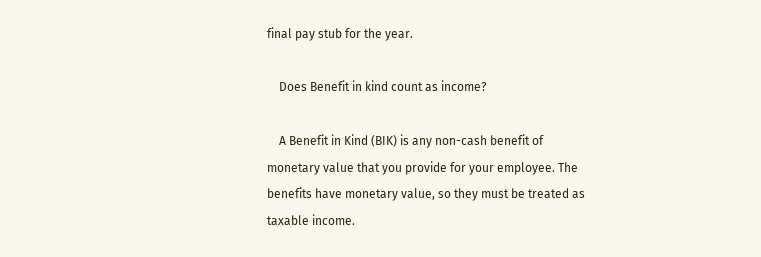final pay stub for the year.

    Does Benefit in kind count as income?

    A Benefit in Kind (BIK) is any non-cash benefit of monetary value that you provide for your employee. The benefits have monetary value, so they must be treated as taxable income.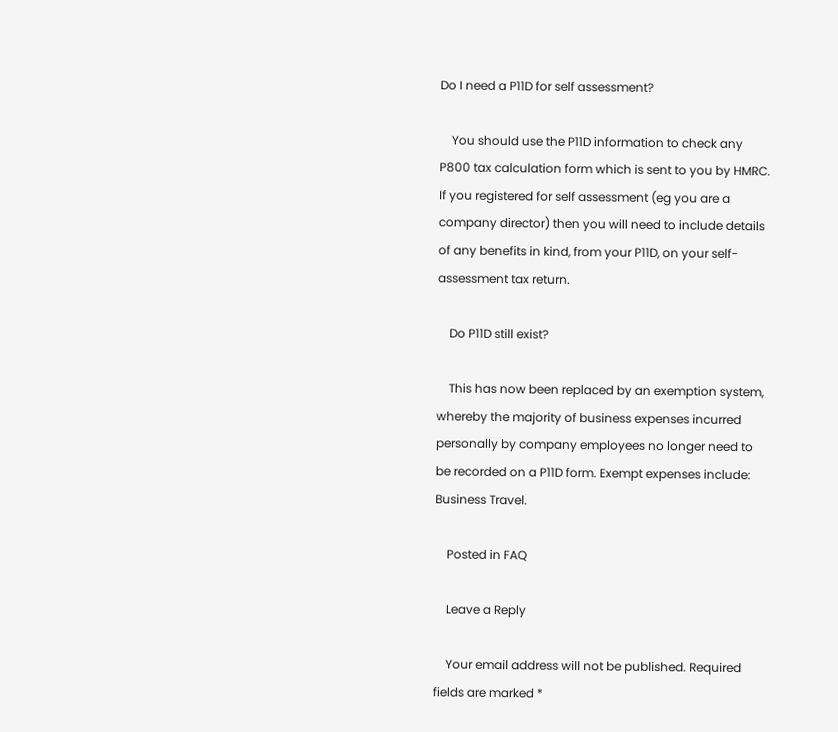Do I need a P11D for self assessment?

    You should use the P11D information to check any P800 tax calculation form which is sent to you by HMRC. If you registered for self assessment (eg you are a company director) then you will need to include details of any benefits in kind, from your P11D, on your self-assessment tax return.

    Do P11D still exist?

    This has now been replaced by an exemption system, whereby the majority of business expenses incurred personally by company employees no longer need to be recorded on a P11D form. Exempt expenses include: Business Travel.

    Posted in FAQ

    Leave a Reply

    Your email address will not be published. Required fields are marked *